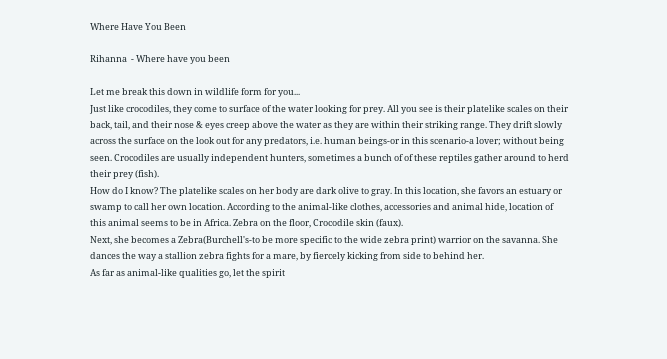Where Have You Been

Rihanna  - Where have you been

Let me break this down in wildlife form for you...
Just like crocodiles, they come to surface of the water looking for prey. All you see is their platelike scales on their back, tail, and their nose & eyes creep above the water as they are within their striking range. They drift slowly across the surface on the look out for any predators, i.e. human beings-or in this scenario-a lover; without being seen. Crocodiles are usually independent hunters, sometimes a bunch of of these reptiles gather around to herd their prey (fish).
How do I know? The platelike scales on her body are dark olive to gray. In this location, she favors an estuary or swamp to call her own location. According to the animal-like clothes, accessories and animal hide, location of this animal seems to be in Africa. Zebra on the floor, Crocodile skin (faux).
Next, she becomes a Zebra(Burchell's-to be more specific to the wide zebra print) warrior on the savanna. She dances the way a stallion zebra fights for a mare, by fiercely kicking from side to behind her.
As far as animal-like qualities go, let the spirit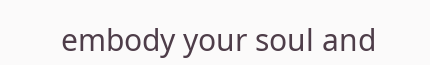embody your soul and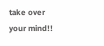take over your mind!!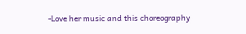-Love her music and this choreography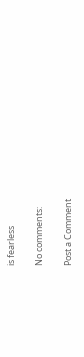is fearless

No comments:

Post a Comment